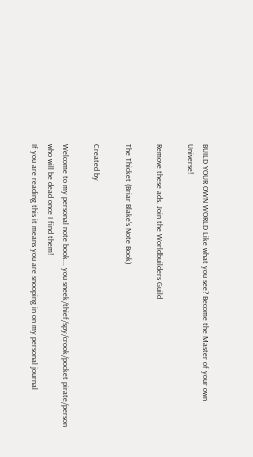BUILD YOUR OWN WORLD Like what you see? Become the Master of your own Universe!

Remove these ads. Join the Worldbuilders Guild

The Thicket (Briar Blake's Note Book)

Created by

Welcome to my personal note book... you sneek/thief/spy/crook/pocket pirate/person who will be dead once I find them!
If you are reading this it means you are snooping in on my personal journal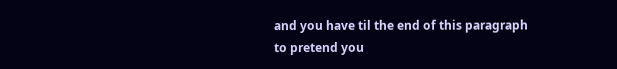and you have til the end of this paragraph to pretend you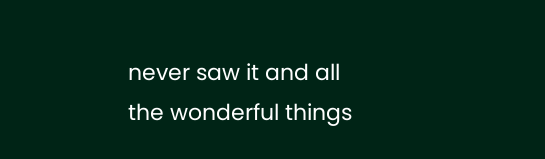never saw it and all the wonderful things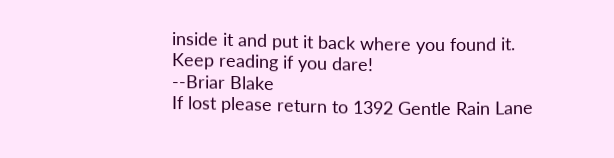inside it and put it back where you found it.
Keep reading if you dare!
--Briar Blake
If lost please return to 1392 Gentle Rain Lane